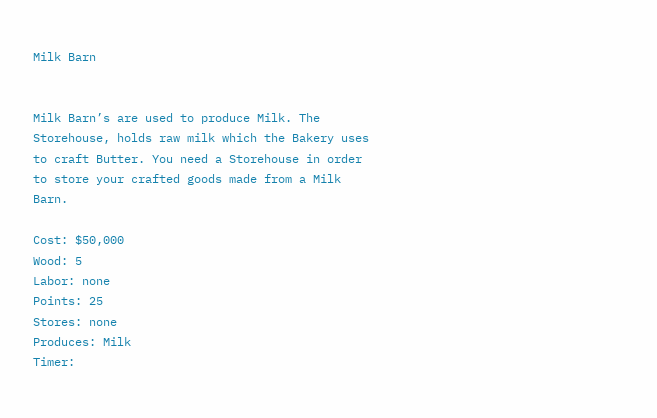Milk Barn


Milk Barn’s are used to produce Milk. The Storehouse, holds raw milk which the Bakery uses to craft Butter. You need a Storehouse in order to store your crafted goods made from a Milk Barn.

Cost: $50,000
Wood: 5
Labor: none
Points: 25
Stores: none
Produces: Milk
Timer: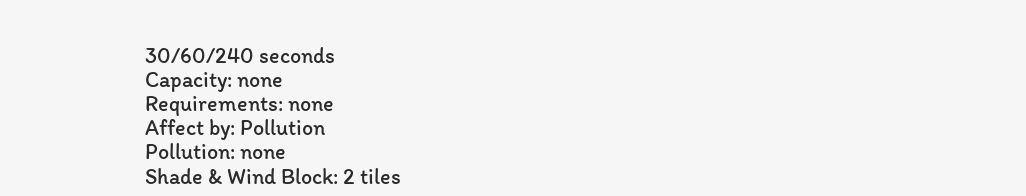30/60/240 seconds
Capacity: none
Requirements: none
Affect by: Pollution
Pollution: none
Shade & Wind Block: 2 tiles